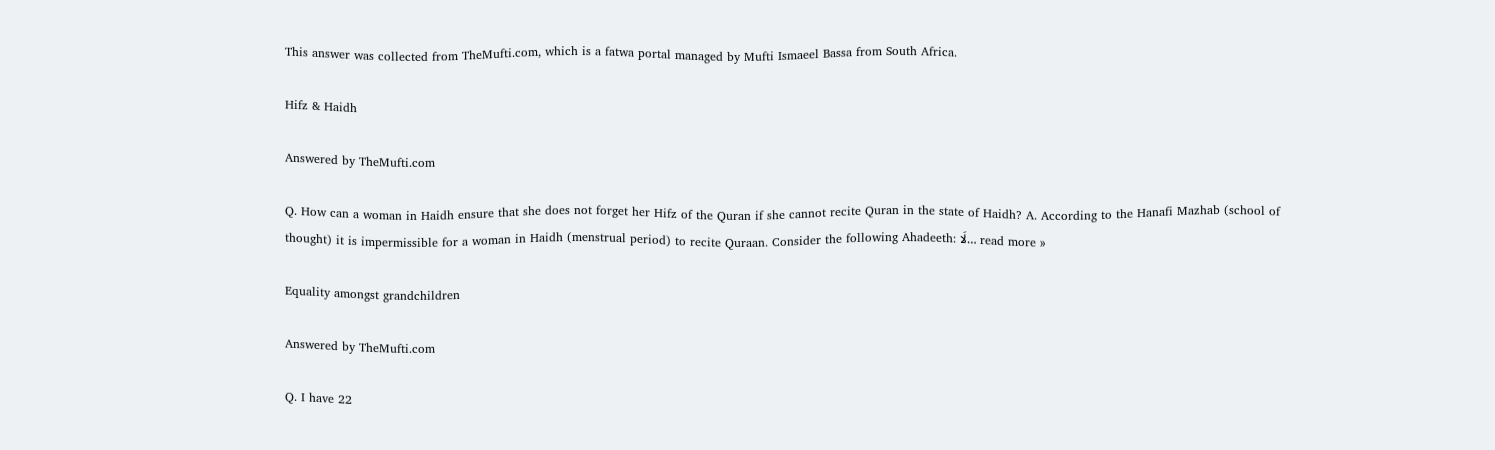This answer was collected from TheMufti.com, which is a fatwa portal managed by Mufti Ismaeel Bassa from South Africa.

Hifz & Haidh

Answered by TheMufti.com

Q. How can a woman in Haidh ensure that she does not forget her Hifz of the Quran if she cannot recite Quran in the state of Haidh? A. According to the Hanafi Mazhab (school of thought) it is impermissible for a woman in Haidh (menstrual period) to recite Quraan. Consider the following Ahadeeth: لَا… read more »

Equality amongst grandchildren

Answered by TheMufti.com

Q. I have 22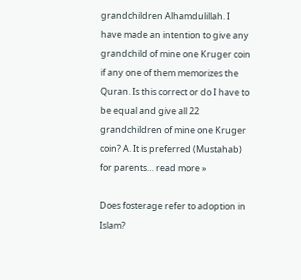grandchildren Alhamdulillah. I have made an intention to give any grandchild of mine one Kruger coin if any one of them memorizes the Quran. Is this correct or do I have to be equal and give all 22 grandchildren of mine one Kruger coin? A. It is preferred (Mustahab) for parents… read more »

Does fosterage refer to adoption in Islam?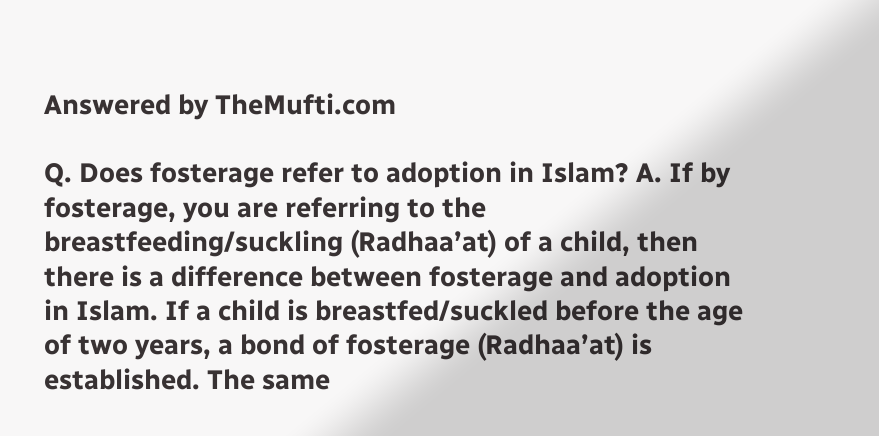Answered by TheMufti.com

Q. Does fosterage refer to adoption in Islam? A. If by fosterage, you are referring to the breastfeeding/suckling (Radhaa’at) of a child, then there is a difference between fosterage and adoption in Islam. If a child is breastfed/suckled before the age of two years, a bond of fosterage (Radhaa’at) is established. The same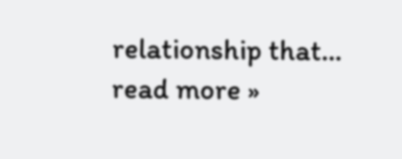relationship that… read more »